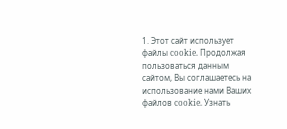1. Этот сайт использует файлы cookie. Продолжая пользоваться данным сайтом, Вы соглашаетесь на использование нами Ваших файлов cookie. Узнать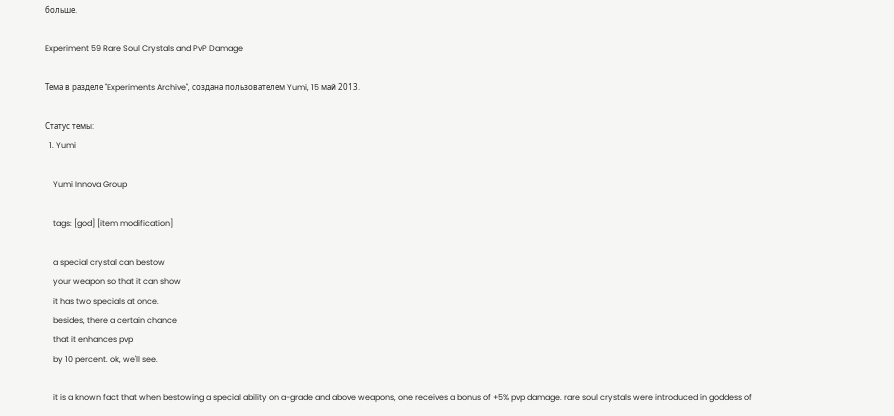больше.

Experiment 59 Rare Soul Crystals and PvP Damage

Тема в разделе "Experiments Archive", создана пользователем Yumi, 15 май 2013.

Статус темы:
  1. Yumi

    Yumi Innova Group

    tags: [god] [item modification]

    a special crystal can bestow
    your weapon so that it can show
    it has two specials at once.
    besides, there a certain chance
    that it enhances pvp
    by 10 percent. ok, we'll see.

    it is a known fact that when bestowing a special ability on a-grade and above weapons, one receives a bonus of +5% pvp damage. rare soul crystals were introduced in goddess of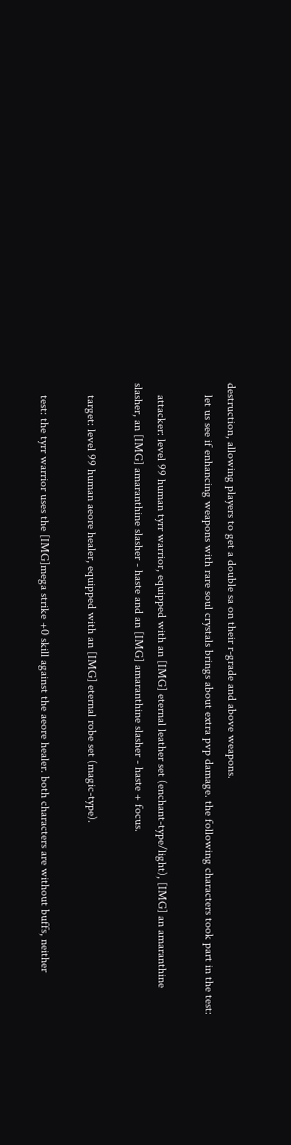destruction, allowing players to get a double sa on their r-grade and above weapons.
    let us see if enhancing weapons with rare soul crystals brings about extra pvp damage. the following characters took part in the test:

    attacker: level 99 human tyrr warrior, equipped with an [IMG] eternal leather set (enchant-type/light), [IMG] an amaranthine slasher, an [IMG] amaranthine slasher - haste and an [IMG] amaranthine slasher - haste + focus.

    target: level 99 human aeore healer, equipped with an [IMG] eternal robe set (magic-type).

    test: the tyrr warrior uses the [IMG]mega strike +0 skill against the aeore healer. both characters are without buffs, neither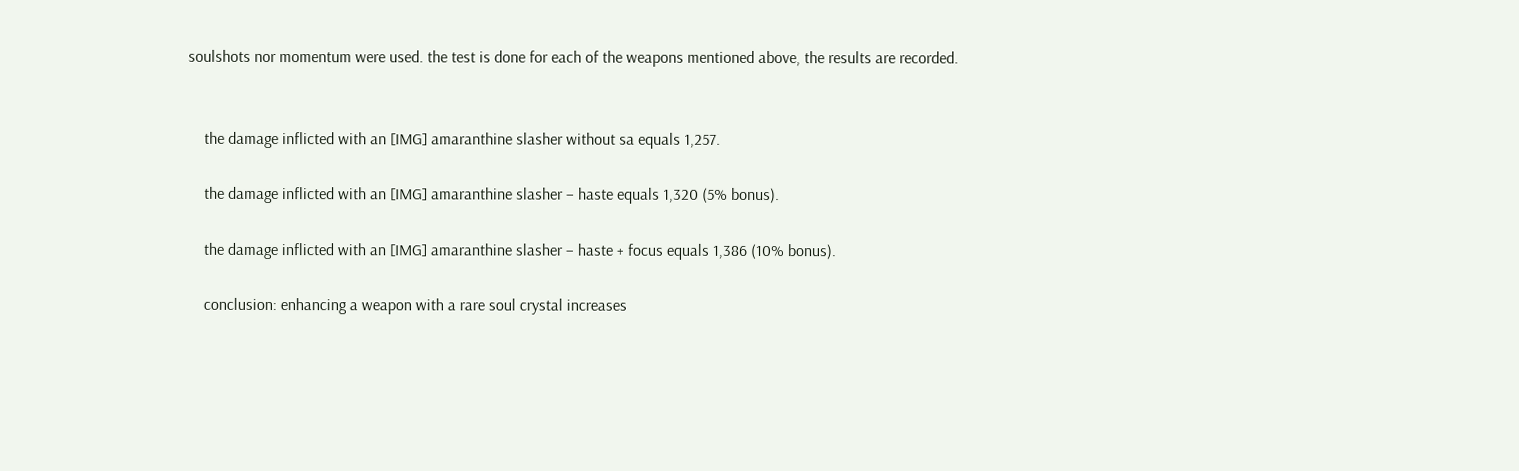soulshots nor momentum were used. the test is done for each of the weapons mentioned above, the results are recorded.


    the damage inflicted with an [IMG] amaranthine slasher without sa equals 1,257.

    the damage inflicted with an [IMG] amaranthine slasher – haste equals 1,320 (5% bonus).

    the damage inflicted with an [IMG] amaranthine slasher – haste + focus equals 1,386 (10% bonus).

    conclusion: enhancing a weapon with a rare soul crystal increases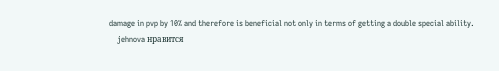damage in pvp by 10% and therefore is beneficial not only in terms of getting a double special ability.
    jehnova нравится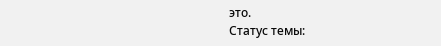это.
Статус темы: